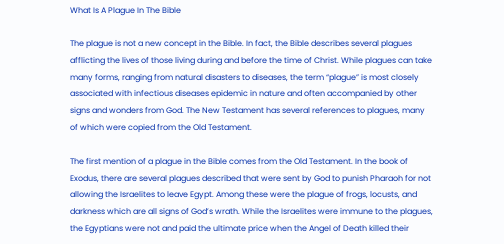What Is A Plague In The Bible

The plague is not a new concept in the Bible. In fact, the Bible describes several plagues afflicting the lives of those living during and before the time of Christ. While plagues can take many forms, ranging from natural disasters to diseases, the term “plague” is most closely associated with infectious diseases epidemic in nature and often accompanied by other signs and wonders from God. The New Testament has several references to plagues, many of which were copied from the Old Testament.

The first mention of a plague in the Bible comes from the Old Testament. In the book of Exodus, there are several plagues described that were sent by God to punish Pharaoh for not allowing the Israelites to leave Egypt. Among these were the plague of frogs, locusts, and darkness which are all signs of God’s wrath. While the Israelites were immune to the plagues, the Egyptians were not and paid the ultimate price when the Angel of Death killed their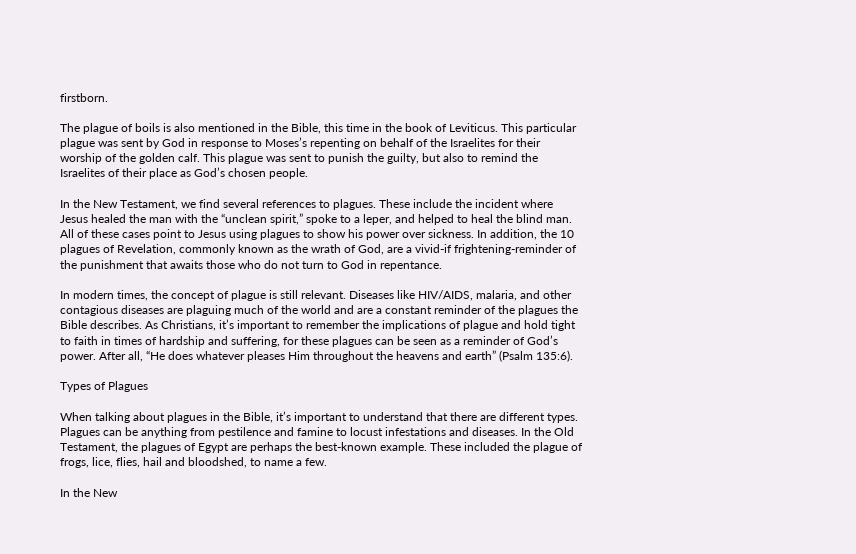firstborn.

The plague of boils is also mentioned in the Bible, this time in the book of Leviticus. This particular plague was sent by God in response to Moses’s repenting on behalf of the Israelites for their worship of the golden calf. This plague was sent to punish the guilty, but also to remind the Israelites of their place as God’s chosen people.

In the New Testament, we find several references to plagues. These include the incident where Jesus healed the man with the “unclean spirit,” spoke to a leper, and helped to heal the blind man. All of these cases point to Jesus using plagues to show his power over sickness. In addition, the 10 plagues of Revelation, commonly known as the wrath of God, are a vivid-if frightening-reminder of the punishment that awaits those who do not turn to God in repentance.

In modern times, the concept of plague is still relevant. Diseases like HIV/AIDS, malaria, and other contagious diseases are plaguing much of the world and are a constant reminder of the plagues the Bible describes. As Christians, it’s important to remember the implications of plague and hold tight to faith in times of hardship and suffering, for these plagues can be seen as a reminder of God’s power. After all, “He does whatever pleases Him throughout the heavens and earth” (Psalm 135:6).

Types of Plagues

When talking about plagues in the Bible, it’s important to understand that there are different types. Plagues can be anything from pestilence and famine to locust infestations and diseases. In the Old Testament, the plagues of Egypt are perhaps the best-known example. These included the plague of frogs, lice, flies, hail and bloodshed, to name a few.

In the New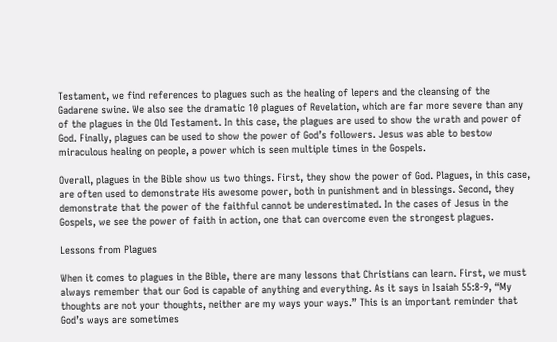Testament, we find references to plagues such as the healing of lepers and the cleansing of the Gadarene swine. We also see the dramatic 10 plagues of Revelation, which are far more severe than any of the plagues in the Old Testament. In this case, the plagues are used to show the wrath and power of God. Finally, plagues can be used to show the power of God’s followers. Jesus was able to bestow miraculous healing on people, a power which is seen multiple times in the Gospels.

Overall, plagues in the Bible show us two things. First, they show the power of God. Plagues, in this case, are often used to demonstrate His awesome power, both in punishment and in blessings. Second, they demonstrate that the power of the faithful cannot be underestimated. In the cases of Jesus in the Gospels, we see the power of faith in action, one that can overcome even the strongest plagues.

Lessons from Plagues

When it comes to plagues in the Bible, there are many lessons that Christians can learn. First, we must always remember that our God is capable of anything and everything. As it says in Isaiah 55:8-9, “My thoughts are not your thoughts, neither are my ways your ways.” This is an important reminder that God’s ways are sometimes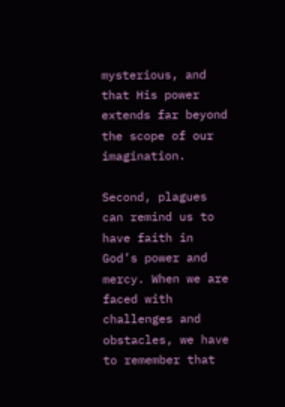mysterious, and that His power extends far beyond the scope of our imagination.

Second, plagues can remind us to have faith in God’s power and mercy. When we are faced with challenges and obstacles, we have to remember that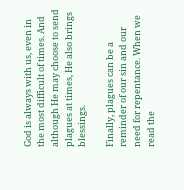God is always with us, even in the most difficult of times. And although He may choose to send plagues at times, He also brings blessings.

Finally, plagues can be a reminder of our sin and our need for repentance. When we read the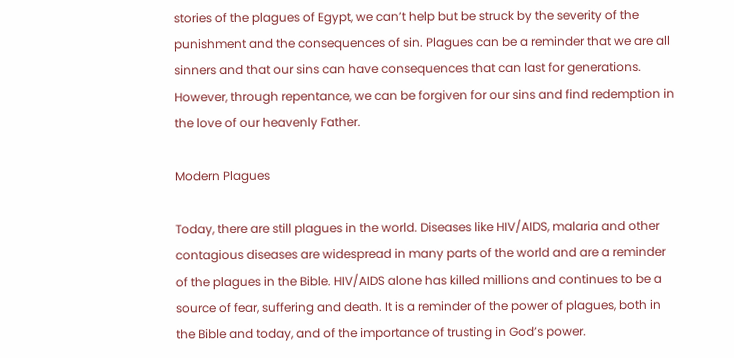stories of the plagues of Egypt, we can’t help but be struck by the severity of the punishment and the consequences of sin. Plagues can be a reminder that we are all sinners and that our sins can have consequences that can last for generations. However, through repentance, we can be forgiven for our sins and find redemption in the love of our heavenly Father.

Modern Plagues

Today, there are still plagues in the world. Diseases like HIV/AIDS, malaria and other contagious diseases are widespread in many parts of the world and are a reminder of the plagues in the Bible. HIV/AIDS alone has killed millions and continues to be a source of fear, suffering and death. It is a reminder of the power of plagues, both in the Bible and today, and of the importance of trusting in God’s power.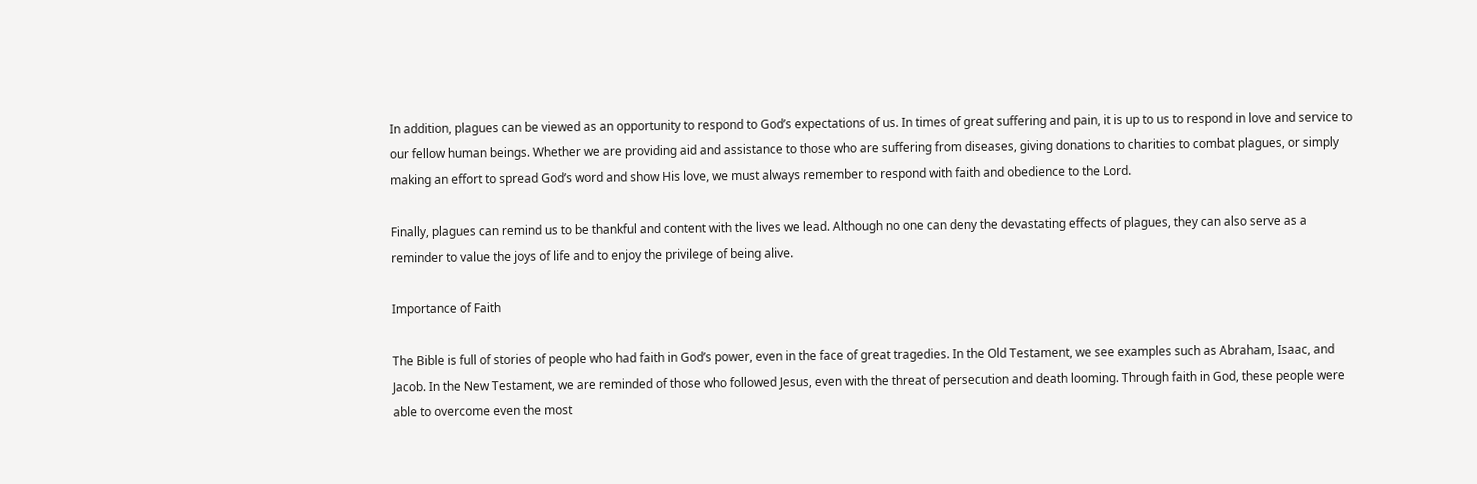In addition, plagues can be viewed as an opportunity to respond to God’s expectations of us. In times of great suffering and pain, it is up to us to respond in love and service to our fellow human beings. Whether we are providing aid and assistance to those who are suffering from diseases, giving donations to charities to combat plagues, or simply making an effort to spread God’s word and show His love, we must always remember to respond with faith and obedience to the Lord.

Finally, plagues can remind us to be thankful and content with the lives we lead. Although no one can deny the devastating effects of plagues, they can also serve as a reminder to value the joys of life and to enjoy the privilege of being alive.

Importance of Faith

The Bible is full of stories of people who had faith in God’s power, even in the face of great tragedies. In the Old Testament, we see examples such as Abraham, Isaac, and Jacob. In the New Testament, we are reminded of those who followed Jesus, even with the threat of persecution and death looming. Through faith in God, these people were able to overcome even the most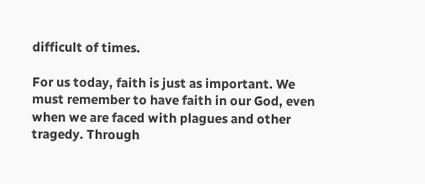difficult of times.

For us today, faith is just as important. We must remember to have faith in our God, even when we are faced with plagues and other tragedy. Through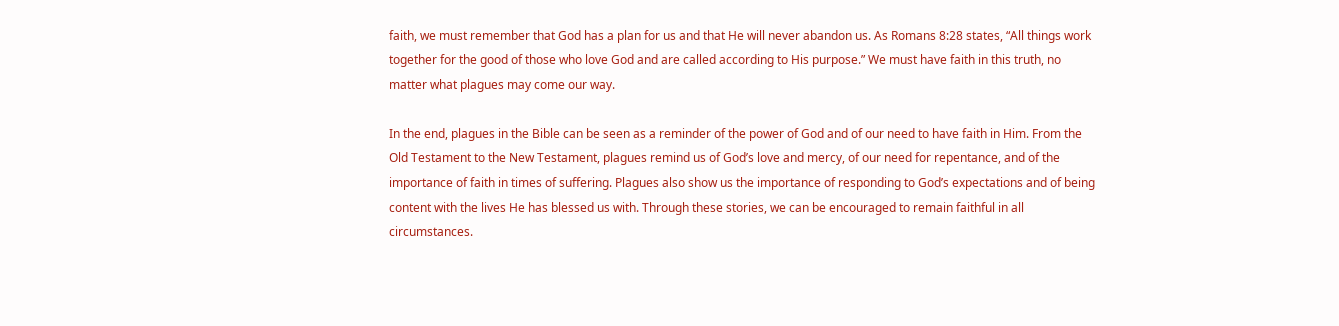faith, we must remember that God has a plan for us and that He will never abandon us. As Romans 8:28 states, “All things work together for the good of those who love God and are called according to His purpose.” We must have faith in this truth, no matter what plagues may come our way.

In the end, plagues in the Bible can be seen as a reminder of the power of God and of our need to have faith in Him. From the Old Testament to the New Testament, plagues remind us of God’s love and mercy, of our need for repentance, and of the importance of faith in times of suffering. Plagues also show us the importance of responding to God’s expectations and of being content with the lives He has blessed us with. Through these stories, we can be encouraged to remain faithful in all circumstances.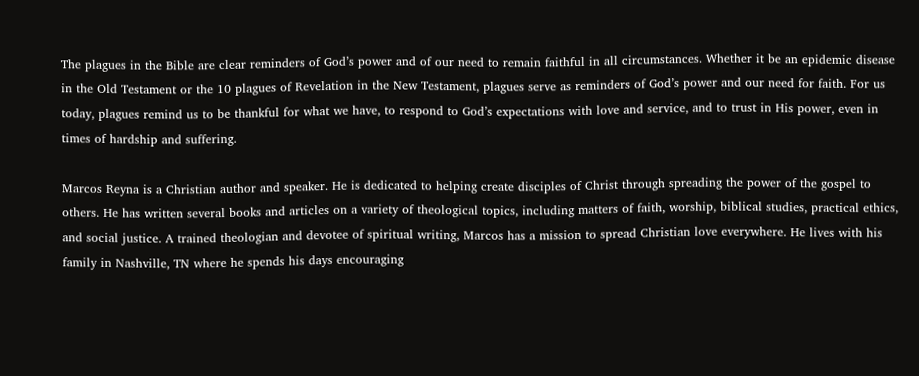The plagues in the Bible are clear reminders of God’s power and of our need to remain faithful in all circumstances. Whether it be an epidemic disease in the Old Testament or the 10 plagues of Revelation in the New Testament, plagues serve as reminders of God’s power and our need for faith. For us today, plagues remind us to be thankful for what we have, to respond to God’s expectations with love and service, and to trust in His power, even in times of hardship and suffering.

Marcos Reyna is a Christian author and speaker. He is dedicated to helping create disciples of Christ through spreading the power of the gospel to others. He has written several books and articles on a variety of theological topics, including matters of faith, worship, biblical studies, practical ethics, and social justice. A trained theologian and devotee of spiritual writing, Marcos has a mission to spread Christian love everywhere. He lives with his family in Nashville, TN where he spends his days encouraging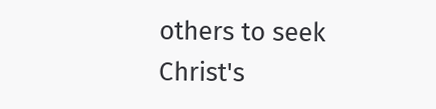others to seek Christ's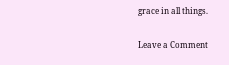grace in all things.

Leave a Comment